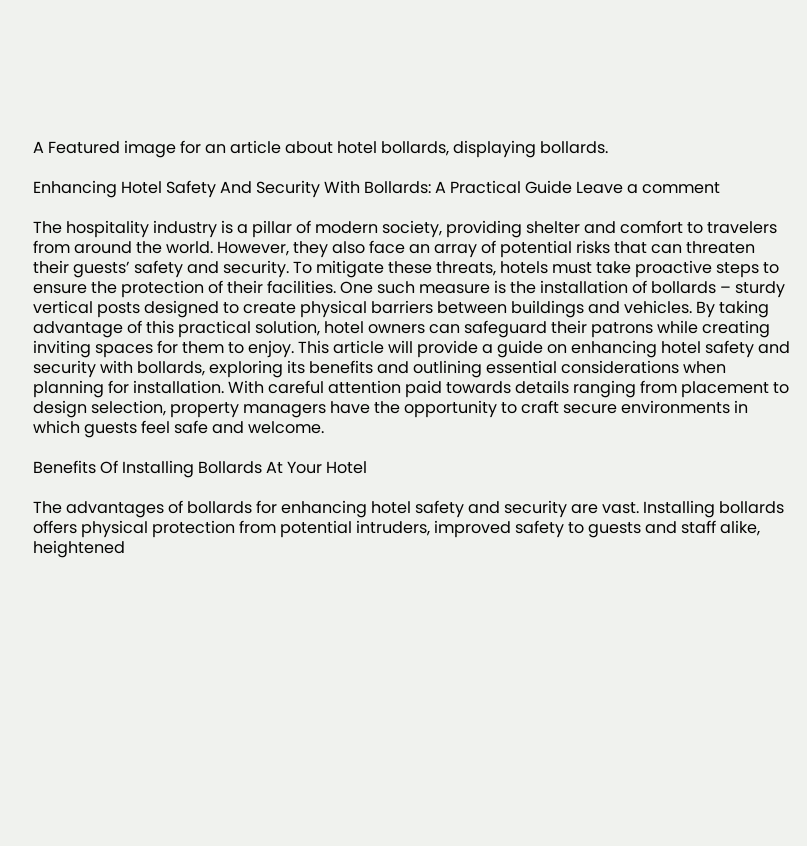A Featured image for an article about hotel bollards, displaying bollards.

Enhancing Hotel Safety And Security With Bollards: A Practical Guide Leave a comment

The hospitality industry is a pillar of modern society, providing shelter and comfort to travelers from around the world. However, they also face an array of potential risks that can threaten their guests’ safety and security. To mitigate these threats, hotels must take proactive steps to ensure the protection of their facilities. One such measure is the installation of bollards – sturdy vertical posts designed to create physical barriers between buildings and vehicles. By taking advantage of this practical solution, hotel owners can safeguard their patrons while creating inviting spaces for them to enjoy. This article will provide a guide on enhancing hotel safety and security with bollards, exploring its benefits and outlining essential considerations when planning for installation. With careful attention paid towards details ranging from placement to design selection, property managers have the opportunity to craft secure environments in which guests feel safe and welcome.

Benefits Of Installing Bollards At Your Hotel

The advantages of bollards for enhancing hotel safety and security are vast. Installing bollards offers physical protection from potential intruders, improved safety to guests and staff alike, heightened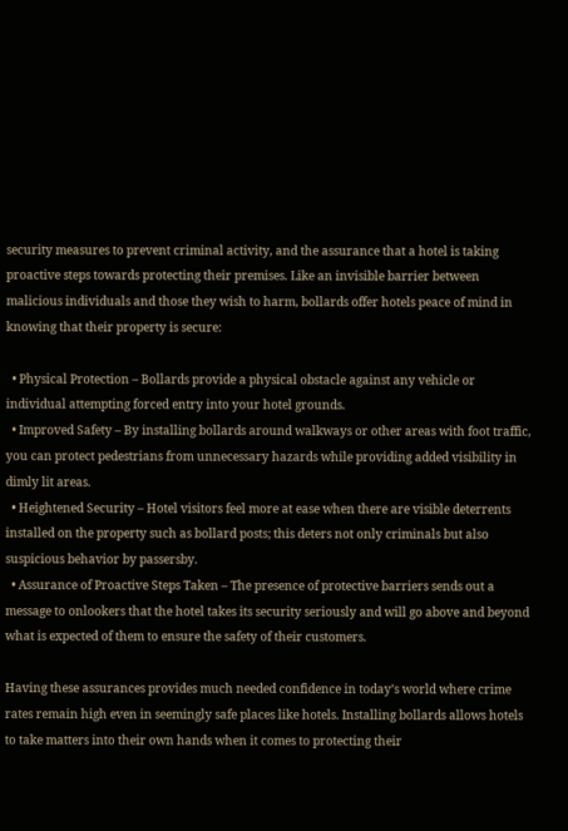security measures to prevent criminal activity, and the assurance that a hotel is taking proactive steps towards protecting their premises. Like an invisible barrier between malicious individuals and those they wish to harm, bollards offer hotels peace of mind in knowing that their property is secure:

  • Physical Protection – Bollards provide a physical obstacle against any vehicle or individual attempting forced entry into your hotel grounds.
  • Improved Safety – By installing bollards around walkways or other areas with foot traffic, you can protect pedestrians from unnecessary hazards while providing added visibility in dimly lit areas.
  • Heightened Security – Hotel visitors feel more at ease when there are visible deterrents installed on the property such as bollard posts; this deters not only criminals but also suspicious behavior by passersby.
  • Assurance of Proactive Steps Taken – The presence of protective barriers sends out a message to onlookers that the hotel takes its security seriously and will go above and beyond what is expected of them to ensure the safety of their customers.

Having these assurances provides much needed confidence in today’s world where crime rates remain high even in seemingly safe places like hotels. Installing bollards allows hotels to take matters into their own hands when it comes to protecting their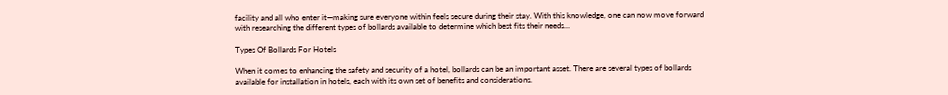facility and all who enter it—making sure everyone within feels secure during their stay. With this knowledge, one can now move forward with researching the different types of bollards available to determine which best fits their needs…

Types Of Bollards For Hotels

When it comes to enhancing the safety and security of a hotel, bollards can be an important asset. There are several types of bollards available for installation in hotels, each with its own set of benefits and considerations.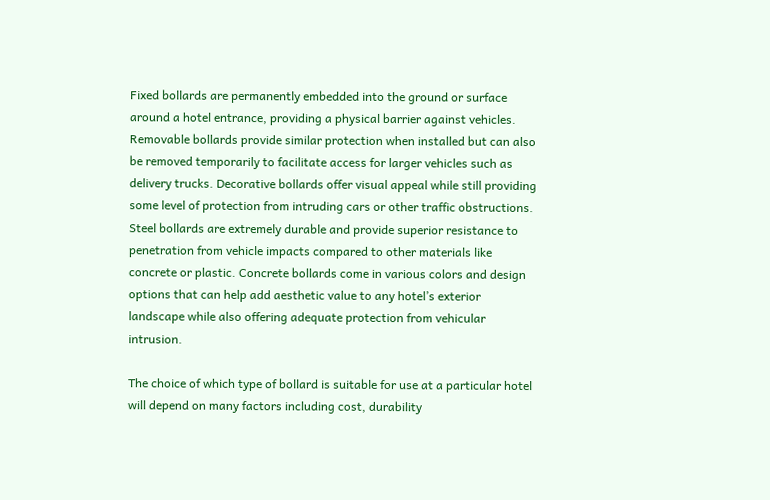Fixed bollards are permanently embedded into the ground or surface around a hotel entrance, providing a physical barrier against vehicles. Removable bollards provide similar protection when installed but can also be removed temporarily to facilitate access for larger vehicles such as delivery trucks. Decorative bollards offer visual appeal while still providing some level of protection from intruding cars or other traffic obstructions. Steel bollards are extremely durable and provide superior resistance to penetration from vehicle impacts compared to other materials like concrete or plastic. Concrete bollards come in various colors and design options that can help add aesthetic value to any hotel’s exterior landscape while also offering adequate protection from vehicular intrusion.

The choice of which type of bollard is suitable for use at a particular hotel will depend on many factors including cost, durability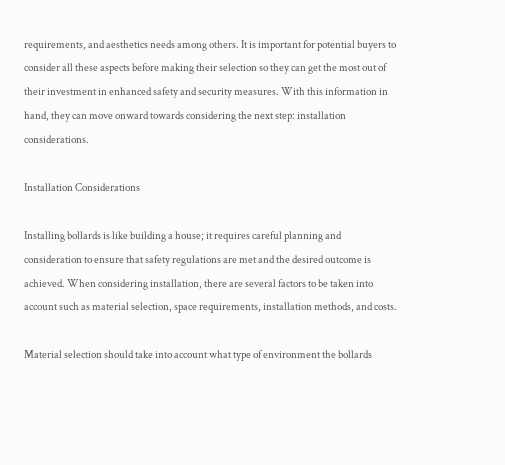requirements, and aesthetics needs among others. It is important for potential buyers to consider all these aspects before making their selection so they can get the most out of their investment in enhanced safety and security measures. With this information in hand, they can move onward towards considering the next step: installation considerations.

Installation Considerations

Installing bollards is like building a house; it requires careful planning and consideration to ensure that safety regulations are met and the desired outcome is achieved. When considering installation, there are several factors to be taken into account such as material selection, space requirements, installation methods, and costs.

Material selection should take into account what type of environment the bollards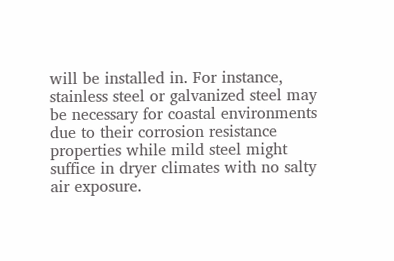will be installed in. For instance, stainless steel or galvanized steel may be necessary for coastal environments due to their corrosion resistance properties while mild steel might suffice in dryer climates with no salty air exposure.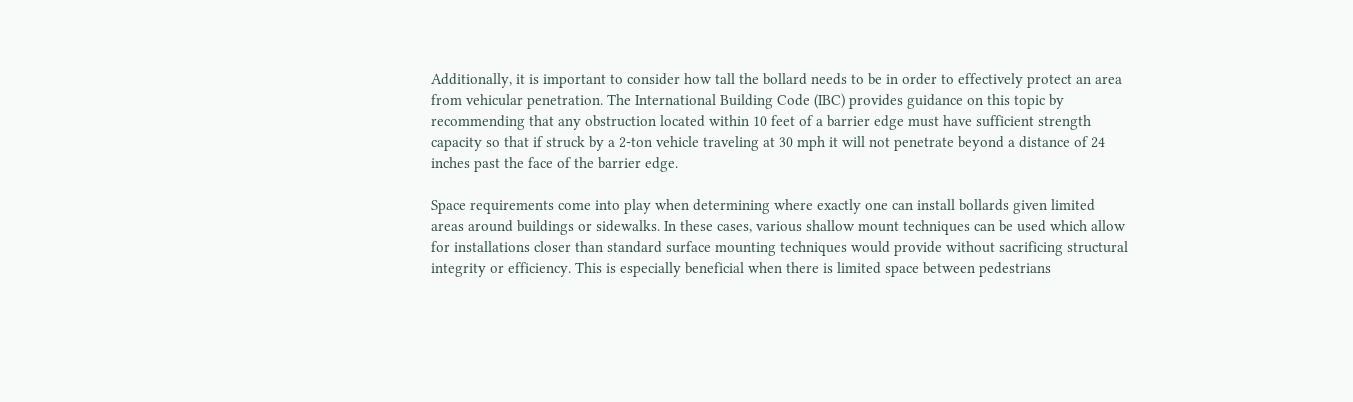Additionally, it is important to consider how tall the bollard needs to be in order to effectively protect an area from vehicular penetration. The International Building Code (IBC) provides guidance on this topic by recommending that any obstruction located within 10 feet of a barrier edge must have sufficient strength capacity so that if struck by a 2-ton vehicle traveling at 30 mph it will not penetrate beyond a distance of 24 inches past the face of the barrier edge.

Space requirements come into play when determining where exactly one can install bollards given limited areas around buildings or sidewalks. In these cases, various shallow mount techniques can be used which allow for installations closer than standard surface mounting techniques would provide without sacrificing structural integrity or efficiency. This is especially beneficial when there is limited space between pedestrians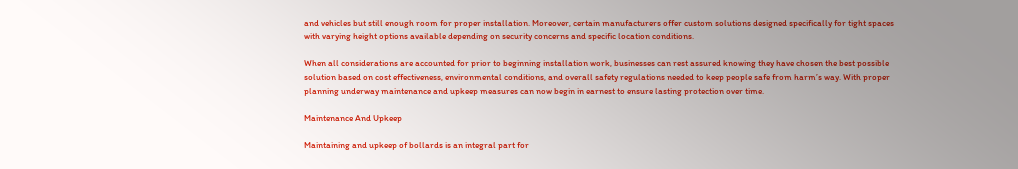and vehicles but still enough room for proper installation. Moreover, certain manufacturers offer custom solutions designed specifically for tight spaces with varying height options available depending on security concerns and specific location conditions.

When all considerations are accounted for prior to beginning installation work, businesses can rest assured knowing they have chosen the best possible solution based on cost effectiveness, environmental conditions, and overall safety regulations needed to keep people safe from harm’s way. With proper planning underway maintenance and upkeep measures can now begin in earnest to ensure lasting protection over time.

Maintenance And Upkeep

Maintaining and upkeep of bollards is an integral part for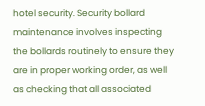hotel security. Security bollard maintenance involves inspecting the bollards routinely to ensure they are in proper working order, as well as checking that all associated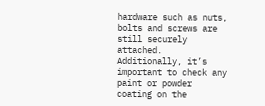hardware such as nuts, bolts and screws are still securely attached. Additionally, it’s important to check any paint or powder coating on the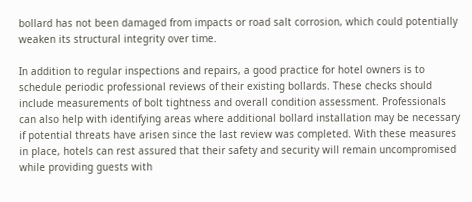bollard has not been damaged from impacts or road salt corrosion, which could potentially weaken its structural integrity over time.

In addition to regular inspections and repairs, a good practice for hotel owners is to schedule periodic professional reviews of their existing bollards. These checks should include measurements of bolt tightness and overall condition assessment. Professionals can also help with identifying areas where additional bollard installation may be necessary if potential threats have arisen since the last review was completed. With these measures in place, hotels can rest assured that their safety and security will remain uncompromised while providing guests with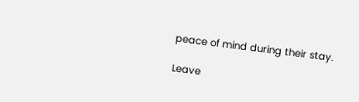peace of mind during their stay.

Leave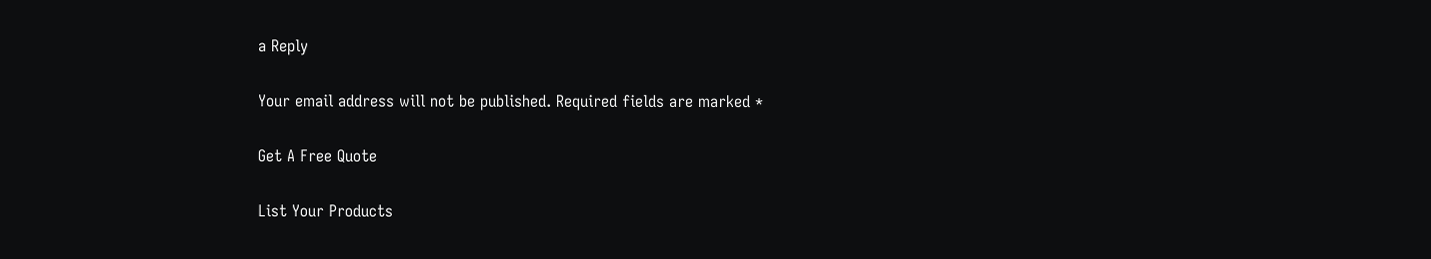a Reply

Your email address will not be published. Required fields are marked *

Get A Free Quote

List Your Products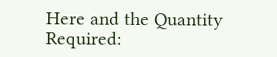Here and the Quantity Required: